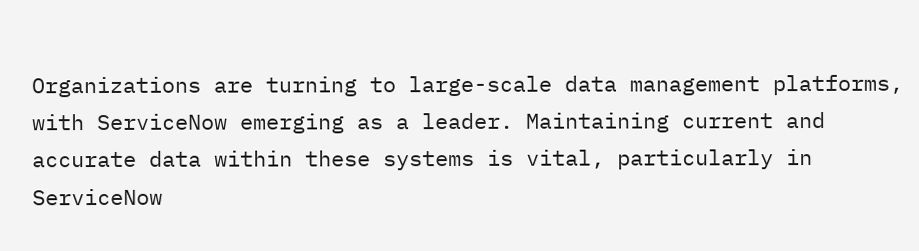Organizations are turning to large-scale data management platforms, with ServiceNow emerging as a leader. Maintaining current and accurate data within these systems is vital, particularly in ServiceNow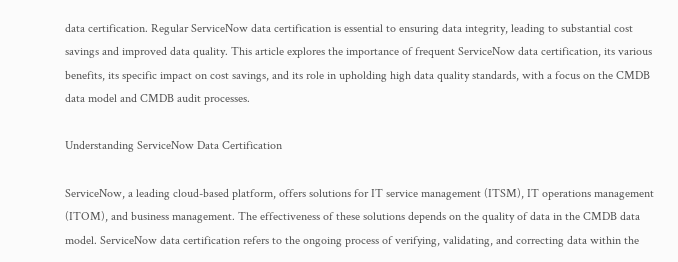data certification. Regular ServiceNow data certification is essential to ensuring data integrity, leading to substantial cost savings and improved data quality. This article explores the importance of frequent ServiceNow data certification, its various benefits, its specific impact on cost savings, and its role in upholding high data quality standards, with a focus on the CMDB data model and CMDB audit processes.

Understanding ServiceNow Data Certification

ServiceNow, a leading cloud-based platform, offers solutions for IT service management (ITSM), IT operations management (ITOM), and business management. The effectiveness of these solutions depends on the quality of data in the CMDB data model. ServiceNow data certification refers to the ongoing process of verifying, validating, and correcting data within the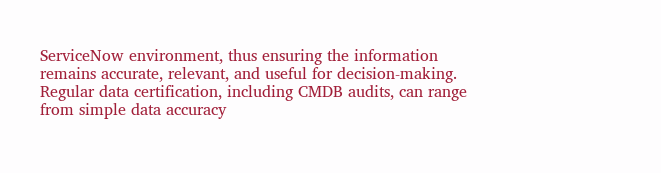ServiceNow environment, thus ensuring the information remains accurate, relevant, and useful for decision-making. Regular data certification, including CMDB audits, can range from simple data accuracy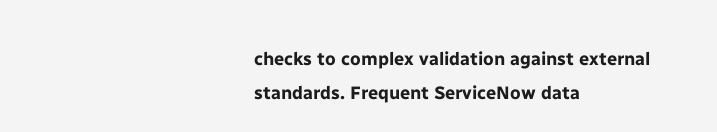checks to complex validation against external standards. Frequent ServiceNow data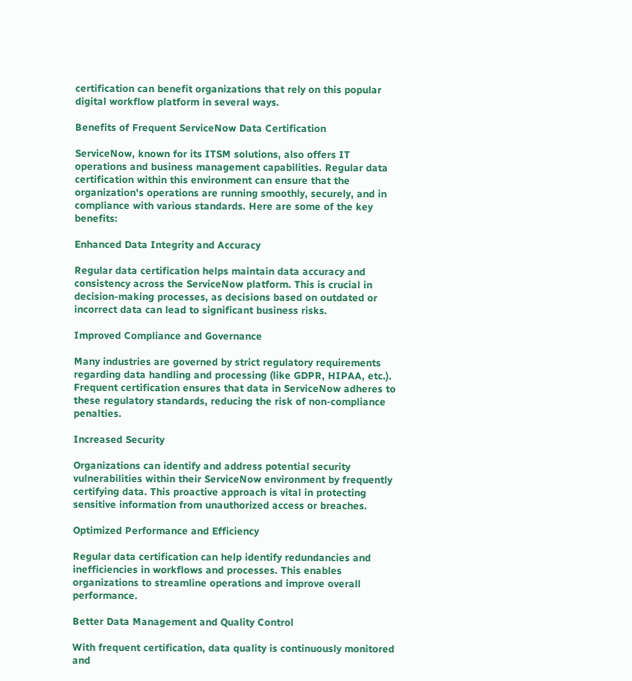certification can benefit organizations that rely on this popular digital workflow platform in several ways.

Benefits of Frequent ServiceNow Data Certification

ServiceNow, known for its ITSM solutions, also offers IT operations and business management capabilities. Regular data certification within this environment can ensure that the organization’s operations are running smoothly, securely, and in compliance with various standards. Here are some of the key benefits:

Enhanced Data Integrity and Accuracy

Regular data certification helps maintain data accuracy and consistency across the ServiceNow platform. This is crucial in decision-making processes, as decisions based on outdated or incorrect data can lead to significant business risks.

Improved Compliance and Governance

Many industries are governed by strict regulatory requirements regarding data handling and processing (like GDPR, HIPAA, etc.). Frequent certification ensures that data in ServiceNow adheres to these regulatory standards, reducing the risk of non-compliance penalties.

Increased Security

Organizations can identify and address potential security vulnerabilities within their ServiceNow environment by frequently certifying data. This proactive approach is vital in protecting sensitive information from unauthorized access or breaches.

Optimized Performance and Efficiency

Regular data certification can help identify redundancies and inefficiencies in workflows and processes. This enables organizations to streamline operations and improve overall performance.

Better Data Management and Quality Control

With frequent certification, data quality is continuously monitored and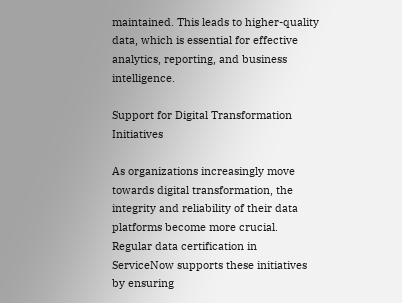maintained. This leads to higher-quality data, which is essential for effective analytics, reporting, and business intelligence.

Support for Digital Transformation Initiatives

As organizations increasingly move towards digital transformation, the integrity and reliability of their data platforms become more crucial. Regular data certification in ServiceNow supports these initiatives by ensuring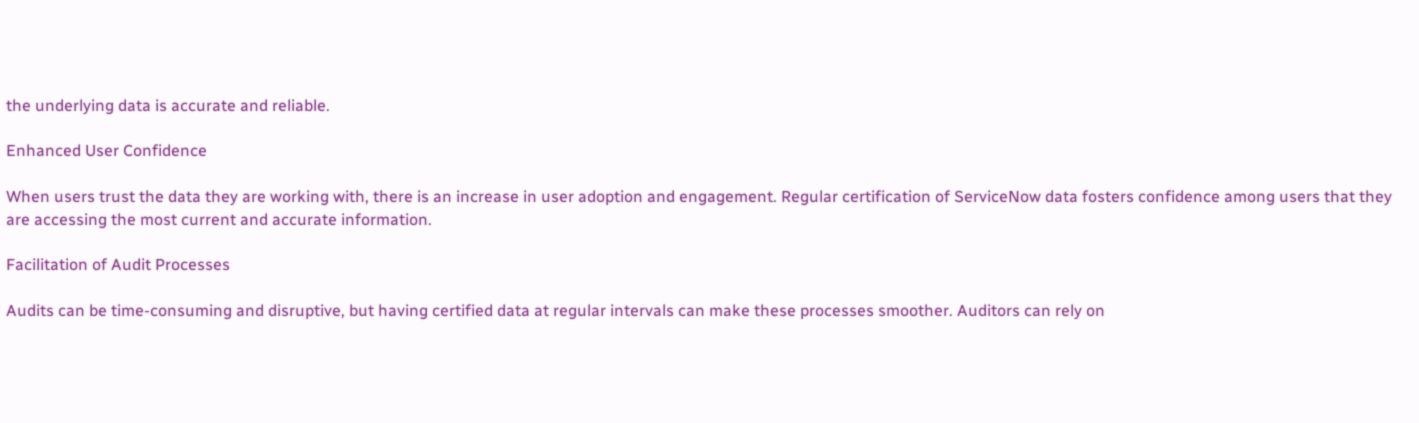the underlying data is accurate and reliable.

Enhanced User Confidence

When users trust the data they are working with, there is an increase in user adoption and engagement. Regular certification of ServiceNow data fosters confidence among users that they are accessing the most current and accurate information.

Facilitation of Audit Processes

Audits can be time-consuming and disruptive, but having certified data at regular intervals can make these processes smoother. Auditors can rely on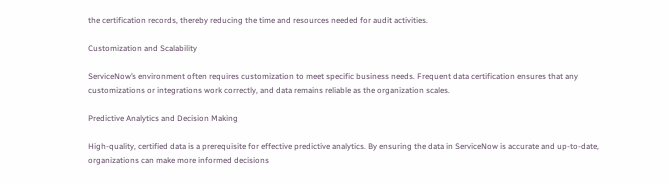the certification records, thereby reducing the time and resources needed for audit activities.

Customization and Scalability

ServiceNow’s environment often requires customization to meet specific business needs. Frequent data certification ensures that any customizations or integrations work correctly, and data remains reliable as the organization scales.

Predictive Analytics and Decision Making

High-quality, certified data is a prerequisite for effective predictive analytics. By ensuring the data in ServiceNow is accurate and up-to-date, organizations can make more informed decisions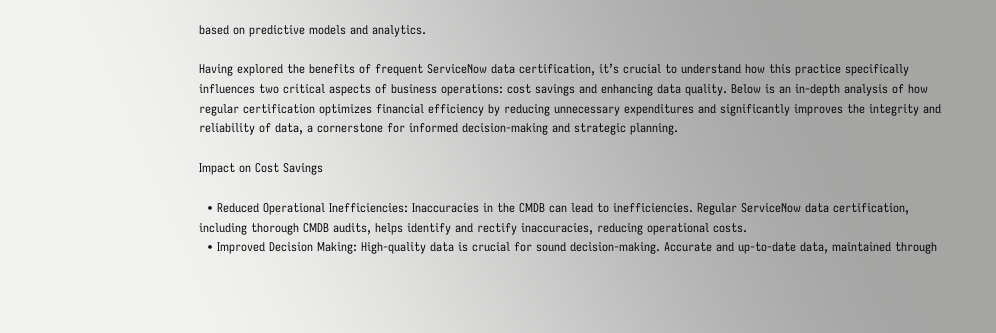based on predictive models and analytics.

Having explored the benefits of frequent ServiceNow data certification, it’s crucial to understand how this practice specifically influences two critical aspects of business operations: cost savings and enhancing data quality. Below is an in-depth analysis of how regular certification optimizes financial efficiency by reducing unnecessary expenditures and significantly improves the integrity and reliability of data, a cornerstone for informed decision-making and strategic planning.

Impact on Cost Savings

  • Reduced Operational Inefficiencies: Inaccuracies in the CMDB can lead to inefficiencies. Regular ServiceNow data certification, including thorough CMDB audits, helps identify and rectify inaccuracies, reducing operational costs.
  • Improved Decision Making: High-quality data is crucial for sound decision-making. Accurate and up-to-date data, maintained through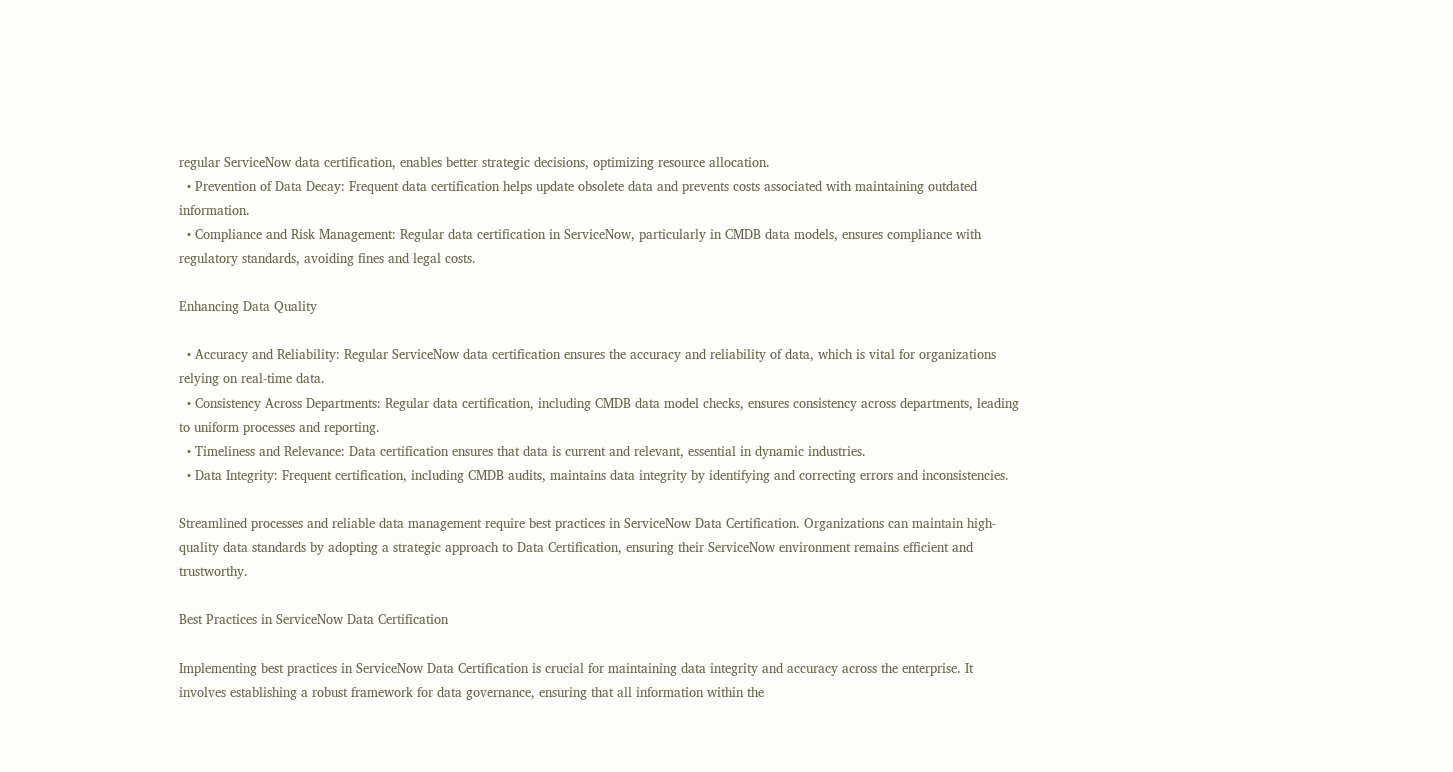regular ServiceNow data certification, enables better strategic decisions, optimizing resource allocation.
  • Prevention of Data Decay: Frequent data certification helps update obsolete data and prevents costs associated with maintaining outdated information.
  • Compliance and Risk Management: Regular data certification in ServiceNow, particularly in CMDB data models, ensures compliance with regulatory standards, avoiding fines and legal costs.

Enhancing Data Quality

  • Accuracy and Reliability: Regular ServiceNow data certification ensures the accuracy and reliability of data, which is vital for organizations relying on real-time data.
  • Consistency Across Departments: Regular data certification, including CMDB data model checks, ensures consistency across departments, leading to uniform processes and reporting.
  • Timeliness and Relevance: Data certification ensures that data is current and relevant, essential in dynamic industries.
  • Data Integrity: Frequent certification, including CMDB audits, maintains data integrity by identifying and correcting errors and inconsistencies.

Streamlined processes and reliable data management require best practices in ServiceNow Data Certification. Organizations can maintain high-quality data standards by adopting a strategic approach to Data Certification, ensuring their ServiceNow environment remains efficient and trustworthy.

Best Practices in ServiceNow Data Certification

Implementing best practices in ServiceNow Data Certification is crucial for maintaining data integrity and accuracy across the enterprise. It involves establishing a robust framework for data governance, ensuring that all information within the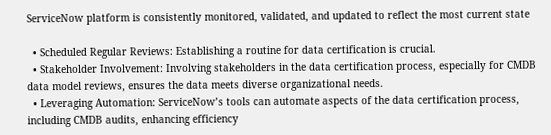ServiceNow platform is consistently monitored, validated, and updated to reflect the most current state

  • Scheduled Regular Reviews: Establishing a routine for data certification is crucial.
  • Stakeholder Involvement: Involving stakeholders in the data certification process, especially for CMDB data model reviews, ensures the data meets diverse organizational needs.
  • Leveraging Automation: ServiceNow’s tools can automate aspects of the data certification process, including CMDB audits, enhancing efficiency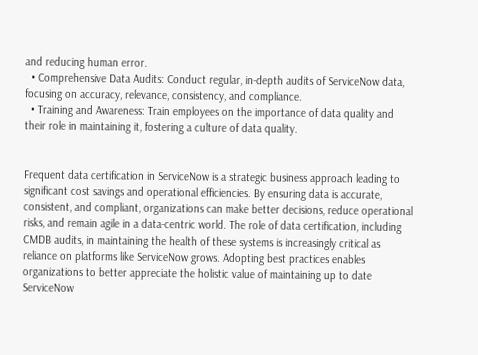and reducing human error.
  • Comprehensive Data Audits: Conduct regular, in-depth audits of ServiceNow data, focusing on accuracy, relevance, consistency, and compliance.
  • Training and Awareness: Train employees on the importance of data quality and their role in maintaining it, fostering a culture of data quality.


Frequent data certification in ServiceNow is a strategic business approach leading to significant cost savings and operational efficiencies. By ensuring data is accurate, consistent, and compliant, organizations can make better decisions, reduce operational risks, and remain agile in a data-centric world. The role of data certification, including CMDB audits, in maintaining the health of these systems is increasingly critical as reliance on platforms like ServiceNow grows. Adopting best practices enables organizations to better appreciate the holistic value of maintaining up to date ServiceNow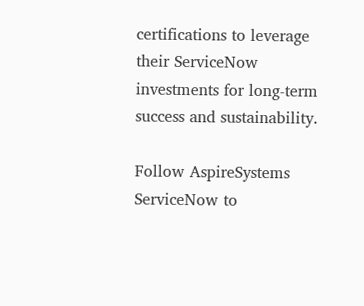certifications to leverage their ServiceNow investments for long-term success and sustainability.

Follow AspireSystems ServiceNow to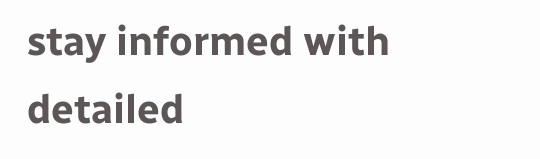stay informed with detailed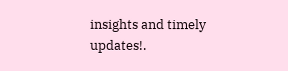insights and timely updates!.